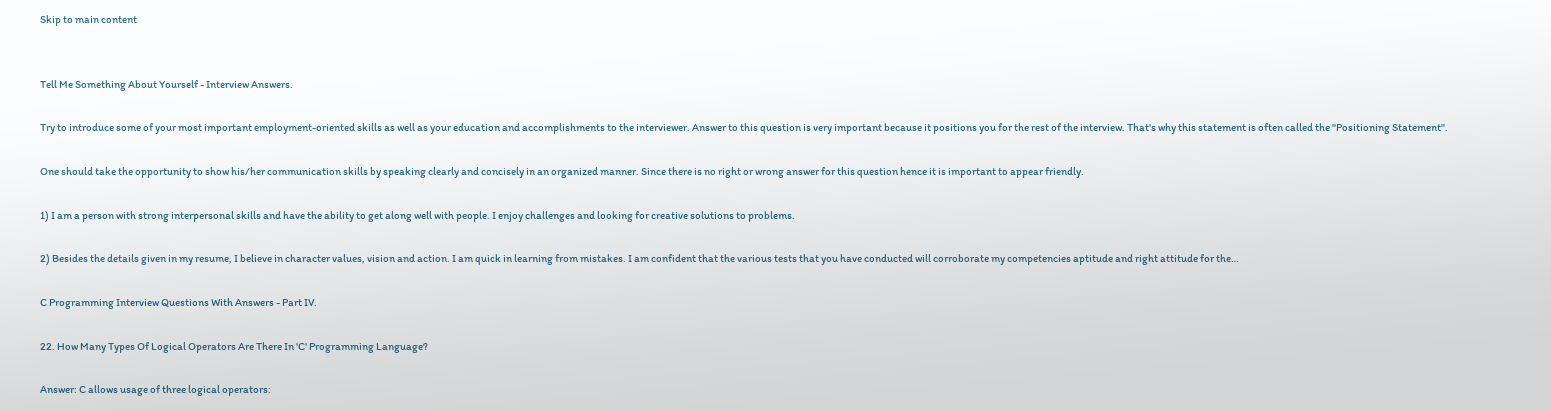Skip to main content


Tell Me Something About Yourself - Interview Answers.

Try to introduce some of your most important employment-oriented skills as well as your education and accomplishments to the interviewer. Answer to this question is very important because it positions you for the rest of the interview. That's why this statement is often called the "Positioning Statement".

One should take the opportunity to show his/her communication skills by speaking clearly and concisely in an organized manner. Since there is no right or wrong answer for this question hence it is important to appear friendly.

1) I am a person with strong interpersonal skills and have the ability to get along well with people. I enjoy challenges and looking for creative solutions to problems.

2) Besides the details given in my resume, I believe in character values, vision and action. I am quick in learning from mistakes. I am confident that the various tests that you have conducted will corroborate my competencies aptitude and right attitude for the…

C Programming Interview Questions With Answers - Part IV.

22. How Many Types Of Logical Operators Are There In 'C' Programming Language?

Answer: C allows usage of three logical operators: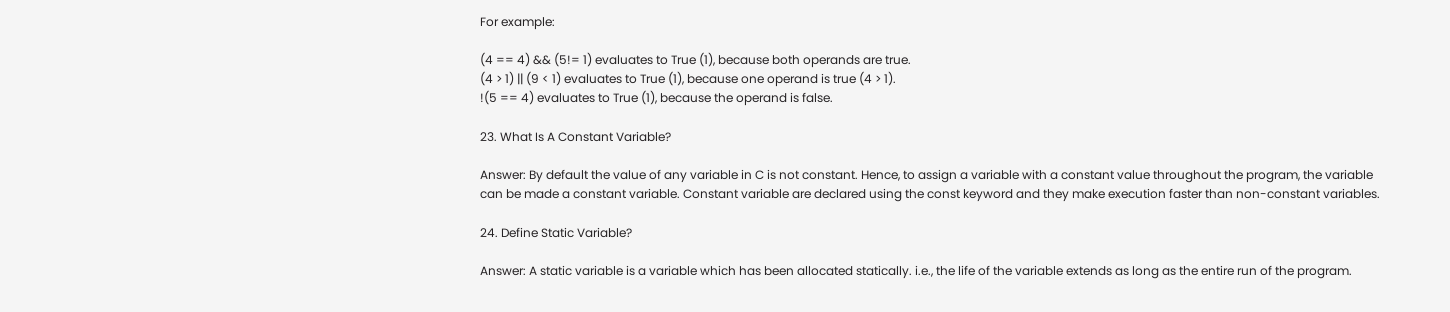For example:

(4 == 4) && (5!= 1) evaluates to True (1), because both operands are true.
(4 > 1) || (9 < 1) evaluates to True (1), because one operand is true (4 > 1).
!(5 == 4) evaluates to True (1), because the operand is false.

23. What Is A Constant Variable?

Answer: By default the value of any variable in C is not constant. Hence, to assign a variable with a constant value throughout the program, the variable can be made a constant variable. Constant variable are declared using the const keyword and they make execution faster than non-constant variables.

24. Define Static Variable?

Answer: A static variable is a variable which has been allocated statically. i.e., the life of the variable extends as long as the entire run of the program.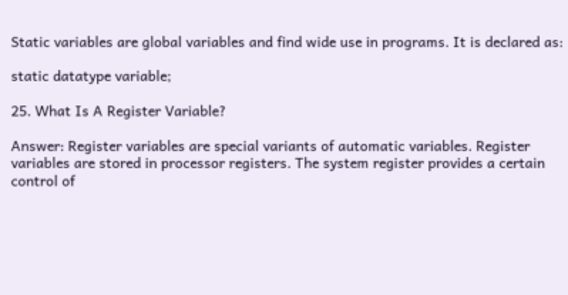Static variables are global variables and find wide use in programs. It is declared as:

static datatype variable;

25. What Is A Register Variable?

Answer: Register variables are special variants of automatic variables. Register variables are stored in processor registers. The system register provides a certain control of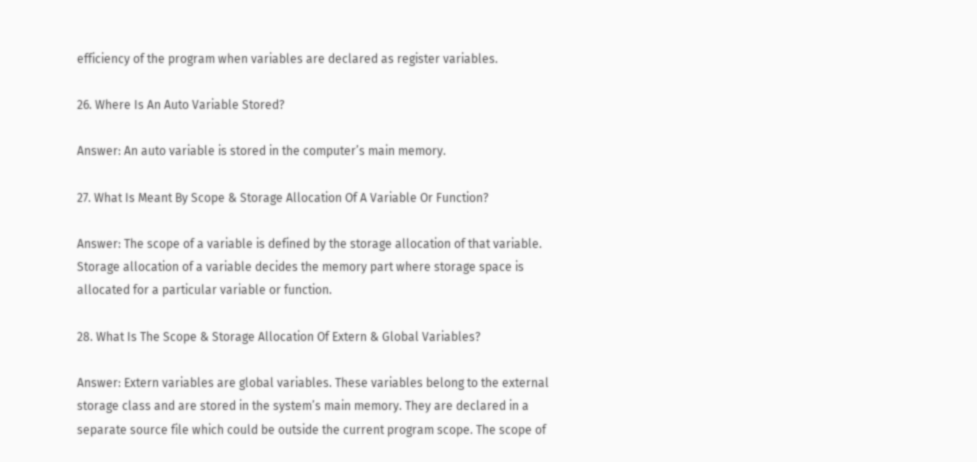efficiency of the program when variables are declared as register variables.

26. Where Is An Auto Variable Stored?

Answer: An auto variable is stored in the computer’s main memory.

27. What Is Meant By Scope & Storage Allocation Of A Variable Or Function?

Answer: The scope of a variable is defined by the storage allocation of that variable. Storage allocation of a variable decides the memory part where storage space is allocated for a particular variable or function.

28. What Is The Scope & Storage Allocation Of Extern & Global Variables?

Answer: Extern variables are global variables. These variables belong to the external storage class and are stored in the system’s main memory. They are declared in a separate source file which could be outside the current program scope. The scope of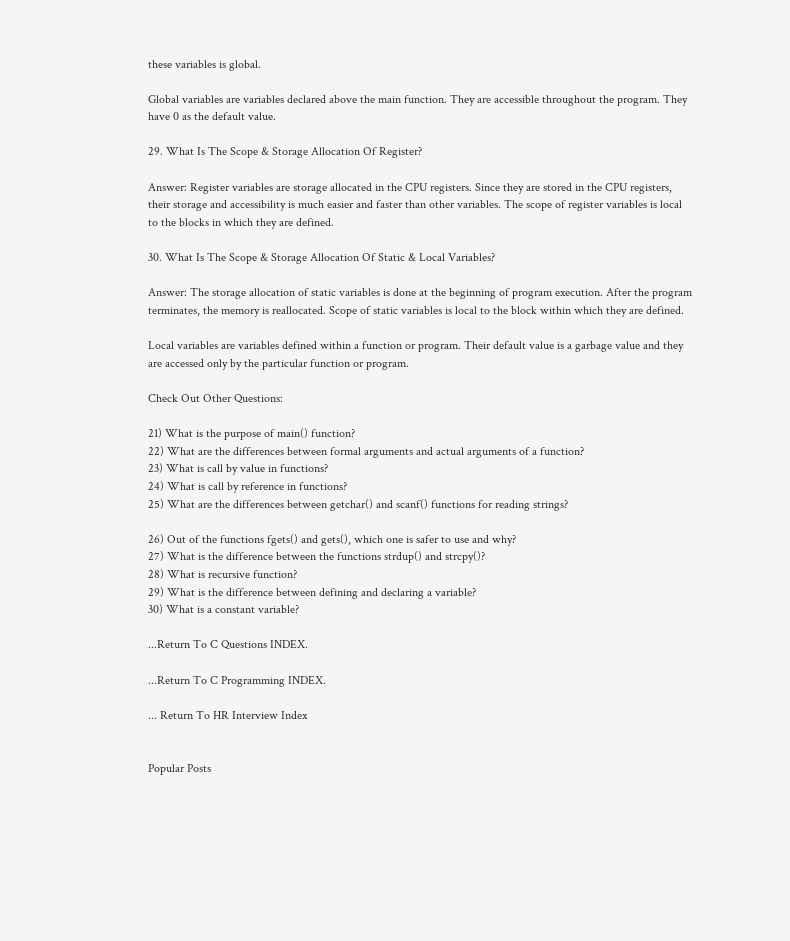these variables is global.

Global variables are variables declared above the main function. They are accessible throughout the program. They have 0 as the default value.

29. What Is The Scope & Storage Allocation Of Register?

Answer: Register variables are storage allocated in the CPU registers. Since they are stored in the CPU registers, their storage and accessibility is much easier and faster than other variables. The scope of register variables is local to the blocks in which they are defined.

30. What Is The Scope & Storage Allocation Of Static & Local Variables?

Answer: The storage allocation of static variables is done at the beginning of program execution. After the program terminates, the memory is reallocated. Scope of static variables is local to the block within which they are defined.

Local variables are variables defined within a function or program. Their default value is a garbage value and they are accessed only by the particular function or program.

Check Out Other Questions:

21) What is the purpose of main() function?
22) What are the differences between formal arguments and actual arguments of a function?
23) What is call by value in functions?
24) What is call by reference in functions?
25) What are the differences between getchar() and scanf() functions for reading strings?

26) Out of the functions fgets() and gets(), which one is safer to use and why?
27) What is the difference between the functions strdup() and strcpy()?
28) What is recursive function?
29) What is the difference between defining and declaring a variable?
30) What is a constant variable?

...Return To C Questions INDEX.

...Return To C Programming INDEX.

... Return To HR Interview Index


Popular Posts